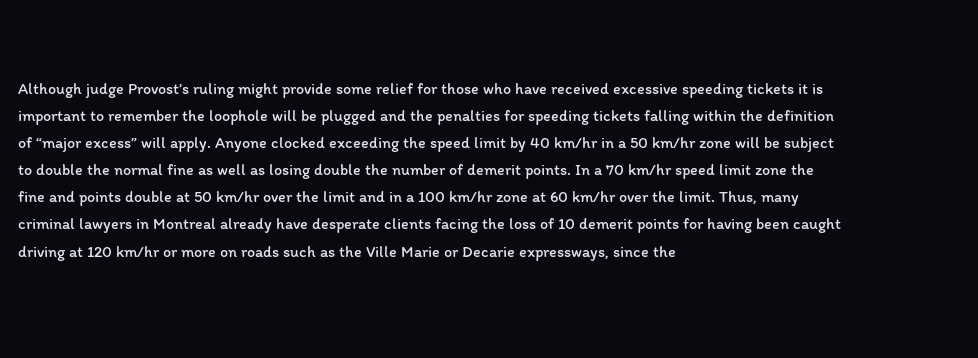Although judge Provost’s ruling might provide some relief for those who have received excessive speeding tickets it is important to remember the loophole will be plugged and the penalties for speeding tickets falling within the definition of “major excess” will apply. Anyone clocked exceeding the speed limit by 40 km/hr in a 50 km/hr zone will be subject to double the normal fine as well as losing double the number of demerit points. In a 70 km/hr speed limit zone the fine and points double at 50 km/hr over the limit and in a 100 km/hr zone at 60 km/hr over the limit. Thus, many criminal lawyers in Montreal already have desperate clients facing the loss of 10 demerit points for having been caught driving at 120 km/hr or more on roads such as the Ville Marie or Decarie expressways, since the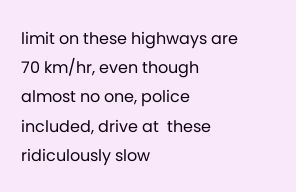limit on these highways are 70 km/hr, even though almost no one, police included, drive at  these ridiculously slow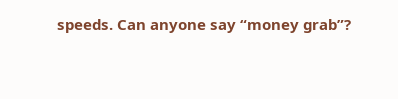speeds. Can anyone say “money grab”?